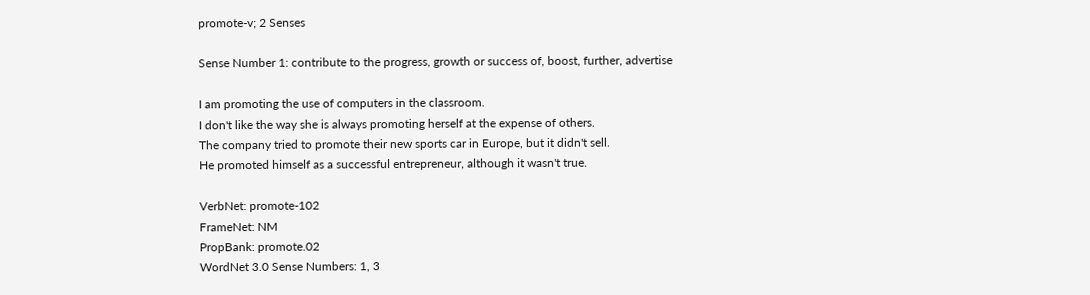promote-v; 2 Senses

Sense Number 1: contribute to the progress, growth or success of, boost, further, advertise

I am promoting the use of computers in the classroom.
I don't like the way she is always promoting herself at the expense of others.
The company tried to promote their new sports car in Europe, but it didn't sell.
He promoted himself as a successful entrepreneur, although it wasn't true.

VerbNet: promote-102
FrameNet: NM
PropBank: promote.02
WordNet 3.0 Sense Numbers: 1, 3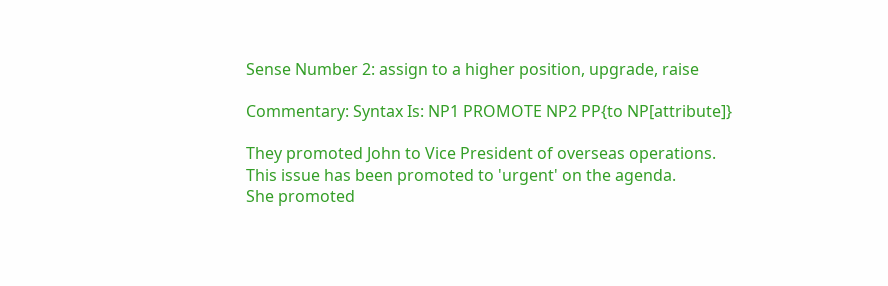Sense Number 2: assign to a higher position, upgrade, raise

Commentary: Syntax Is: NP1 PROMOTE NP2 PP{to NP[attribute]}

They promoted John to Vice President of overseas operations.
This issue has been promoted to 'urgent' on the agenda.
She promoted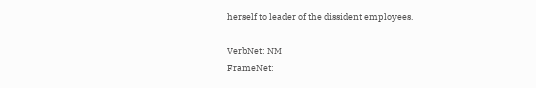herself to leader of the dissident employees.

VerbNet: NM
FrameNet: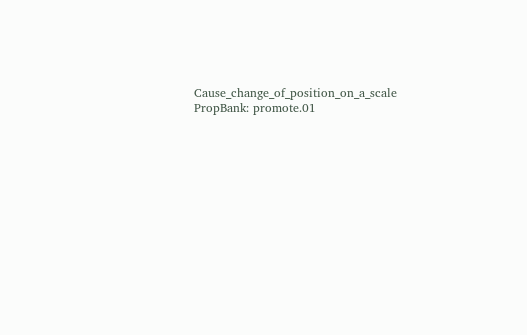Cause_change_of_position_on_a_scale
PropBank: promote.01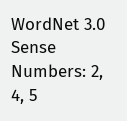WordNet 3.0 Sense Numbers: 2, 4, 5